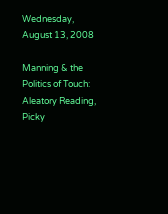Wednesday, August 13, 2008

Manning & the Politics of Touch: Aleatory Reading, Picky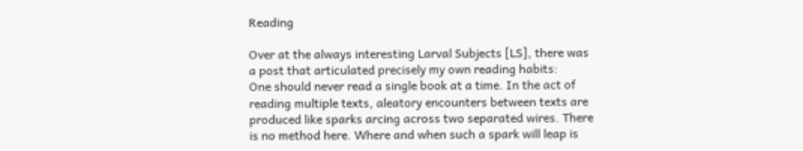Reading

Over at the always interesting Larval Subjects [LS], there was a post that articulated precisely my own reading habits:
One should never read a single book at a time. In the act of reading multiple texts, aleatory encounters between texts are produced like sparks arcing across two separated wires. There is no method here. Where and when such a spark will leap is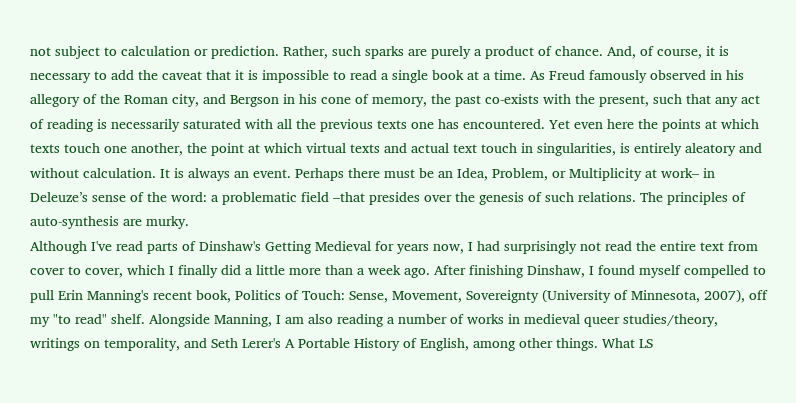not subject to calculation or prediction. Rather, such sparks are purely a product of chance. And, of course, it is necessary to add the caveat that it is impossible to read a single book at a time. As Freud famously observed in his allegory of the Roman city, and Bergson in his cone of memory, the past co-exists with the present, such that any act of reading is necessarily saturated with all the previous texts one has encountered. Yet even here the points at which texts touch one another, the point at which virtual texts and actual text touch in singularities, is entirely aleatory and without calculation. It is always an event. Perhaps there must be an Idea, Problem, or Multiplicity at work– in Deleuze’s sense of the word: a problematic field –that presides over the genesis of such relations. The principles of auto-synthesis are murky.
Although I've read parts of Dinshaw's Getting Medieval for years now, I had surprisingly not read the entire text from cover to cover, which I finally did a little more than a week ago. After finishing Dinshaw, I found myself compelled to pull Erin Manning's recent book, Politics of Touch: Sense, Movement, Sovereignty (University of Minnesota, 2007), off my "to read" shelf. Alongside Manning, I am also reading a number of works in medieval queer studies/theory, writings on temporality, and Seth Lerer's A Portable History of English, among other things. What LS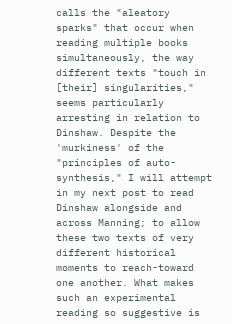calls the "aleatory sparks" that occur when reading multiple books simultaneously, the way different texts "touch in [their] singularities," seems particularly arresting in relation to Dinshaw. Despite the 'murkiness' of the "principles of auto-synthesis," I will attempt in my next post to read Dinshaw alongside and across Manning; to allow these two texts of very different historical moments to reach-toward one another. What makes such an experimental reading so suggestive is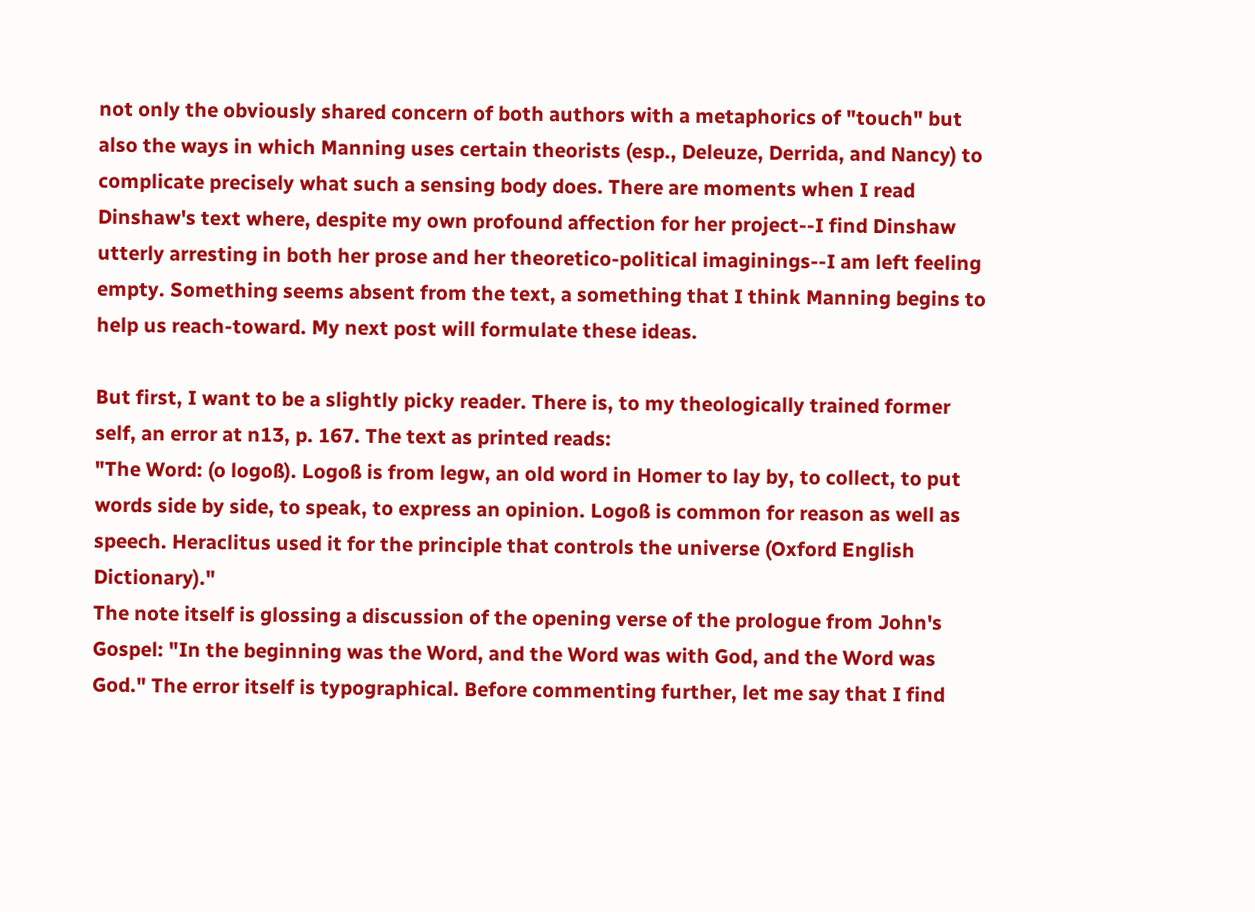not only the obviously shared concern of both authors with a metaphorics of "touch" but also the ways in which Manning uses certain theorists (esp., Deleuze, Derrida, and Nancy) to complicate precisely what such a sensing body does. There are moments when I read Dinshaw's text where, despite my own profound affection for her project--I find Dinshaw utterly arresting in both her prose and her theoretico-political imaginings--I am left feeling empty. Something seems absent from the text, a something that I think Manning begins to help us reach-toward. My next post will formulate these ideas.

But first, I want to be a slightly picky reader. There is, to my theologically trained former self, an error at n13, p. 167. The text as printed reads:
"The Word: (o logoß). Logoß is from legw, an old word in Homer to lay by, to collect, to put words side by side, to speak, to express an opinion. Logoß is common for reason as well as speech. Heraclitus used it for the principle that controls the universe (Oxford English Dictionary)."
The note itself is glossing a discussion of the opening verse of the prologue from John's Gospel: "In the beginning was the Word, and the Word was with God, and the Word was God." The error itself is typographical. Before commenting further, let me say that I find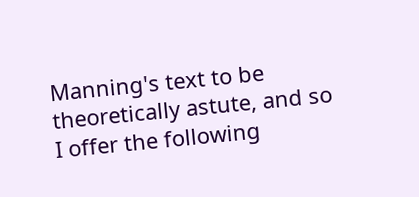Manning's text to be theoretically astute, and so I offer the following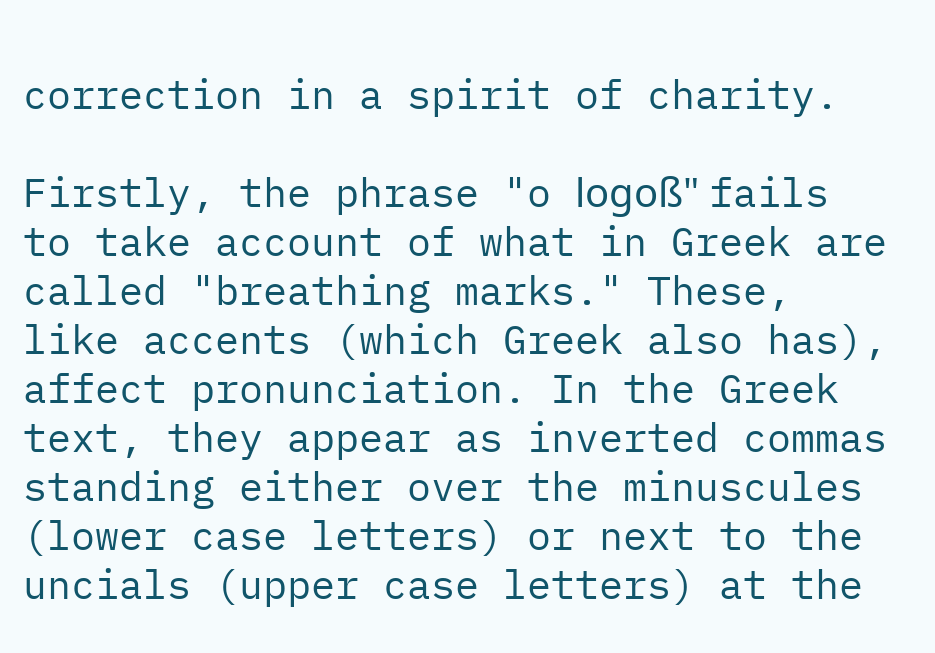correction in a spirit of charity.

Firstly, the phrase "o logoß" fails to take account of what in Greek are called "breathing marks." These, like accents (which Greek also has), affect pronunciation. In the Greek text, they appear as inverted commas standing either over the minuscules (lower case letters) or next to the uncials (upper case letters) at the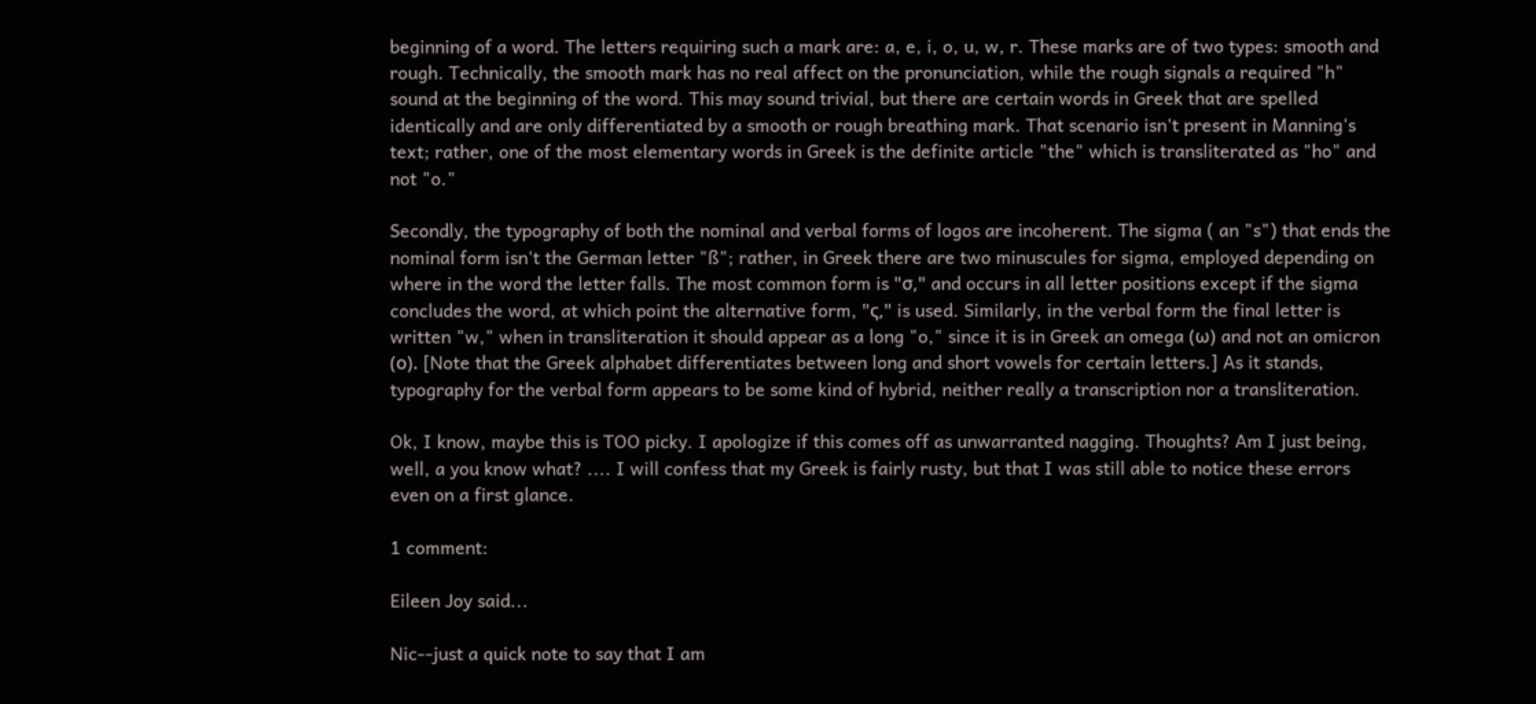beginning of a word. The letters requiring such a mark are: a, e, i, o, u, w, r. These marks are of two types: smooth and rough. Technically, the smooth mark has no real affect on the pronunciation, while the rough signals a required "h" sound at the beginning of the word. This may sound trivial, but there are certain words in Greek that are spelled identically and are only differentiated by a smooth or rough breathing mark. That scenario isn't present in Manning's text; rather, one of the most elementary words in Greek is the definite article "the" which is transliterated as "ho" and not "o."

Secondly, the typography of both the nominal and verbal forms of logos are incoherent. The sigma ( an "s") that ends the nominal form isn't the German letter "ß"; rather, in Greek there are two minuscules for sigma, employed depending on where in the word the letter falls. The most common form is "σ," and occurs in all letter positions except if the sigma concludes the word, at which point the alternative form, "ς," is used. Similarly, in the verbal form the final letter is written "w," when in transliteration it should appear as a long "o," since it is in Greek an omega (ω) and not an omicron (ο). [Note that the Greek alphabet differentiates between long and short vowels for certain letters.] As it stands, typography for the verbal form appears to be some kind of hybrid, neither really a transcription nor a transliteration.

Ok, I know, maybe this is TOO picky. I apologize if this comes off as unwarranted nagging. Thoughts? Am I just being, well, a you know what? .... I will confess that my Greek is fairly rusty, but that I was still able to notice these errors even on a first glance.

1 comment:

Eileen Joy said...

Nic--just a quick note to say that I am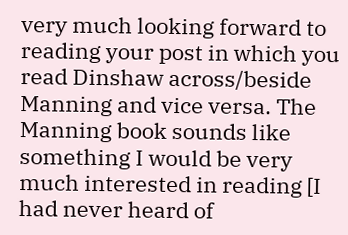very much looking forward to reading your post in which you read Dinshaw across/beside Manning and vice versa. The Manning book sounds like something I would be very much interested in reading [I had never heard of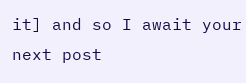it] and so I await your next post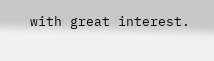with great interest.